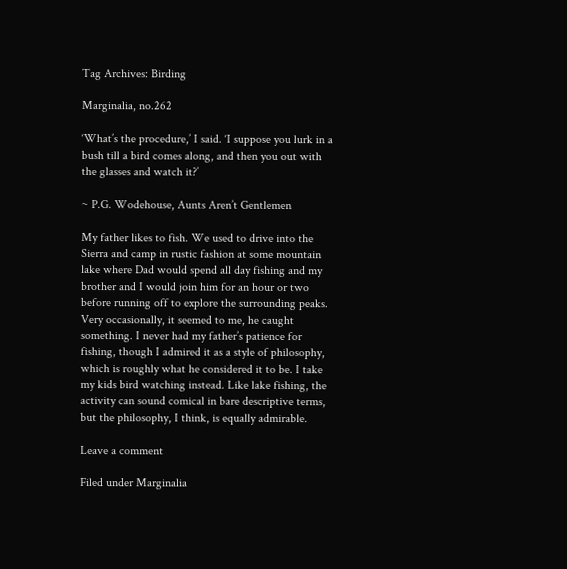Tag Archives: Birding

Marginalia, no.262

‘What’s the procedure,’ I said. ‘I suppose you lurk in a bush till a bird comes along, and then you out with the glasses and watch it?’

~ P.G. Wodehouse, Aunts Aren’t Gentlemen

My father likes to fish. We used to drive into the Sierra and camp in rustic fashion at some mountain lake where Dad would spend all day fishing and my brother and I would join him for an hour or two before running off to explore the surrounding peaks. Very occasionally, it seemed to me, he caught something. I never had my father’s patience for fishing, though I admired it as a style of philosophy, which is roughly what he considered it to be. I take my kids bird watching instead. Like lake fishing, the activity can sound comical in bare descriptive terms, but the philosophy, I think, is equally admirable.

Leave a comment

Filed under Marginalia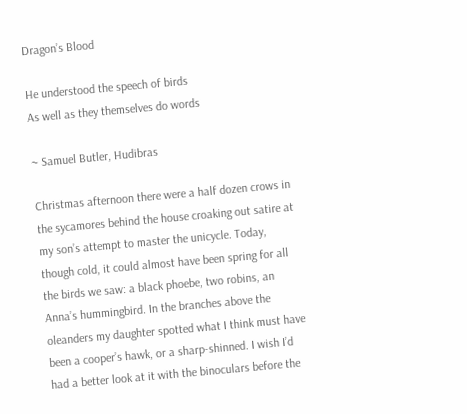Dragon’s Blood

He understood the speech of birds
As well as they themselves do words

~ Samuel Butler, Hudibras

Christmas afternoon there were a half dozen crows in the sycamores behind the house croaking out satire at my son’s attempt to master the unicycle. Today, though cold, it could almost have been spring for all the birds we saw: a black phoebe, two robins, an Anna’s hummingbird. In the branches above the oleanders my daughter spotted what I think must have been a cooper’s hawk, or a sharp-shinned. I wish I’d had a better look at it with the binoculars before the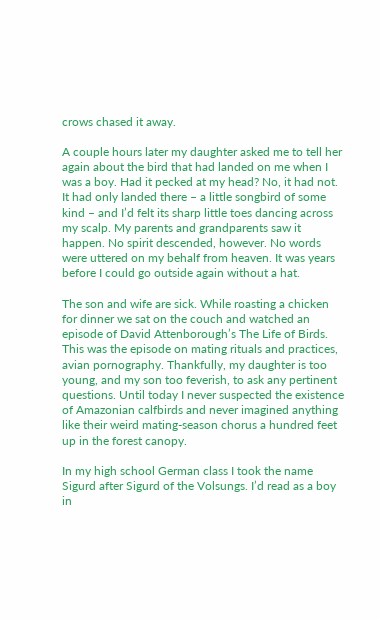crows chased it away.

A couple hours later my daughter asked me to tell her again about the bird that had landed on me when I was a boy. Had it pecked at my head? No, it had not. It had only landed there – a little songbird of some kind – and I’d felt its sharp little toes dancing across my scalp. My parents and grandparents saw it happen. No spirit descended, however. No words were uttered on my behalf from heaven. It was years before I could go outside again without a hat.

The son and wife are sick. While roasting a chicken for dinner we sat on the couch and watched an episode of David Attenborough’s The Life of Birds. This was the episode on mating rituals and practices, avian pornography. Thankfully, my daughter is too young, and my son too feverish, to ask any pertinent questions. Until today I never suspected the existence of Amazonian calfbirds and never imagined anything like their weird mating-season chorus a hundred feet up in the forest canopy.

In my high school German class I took the name Sigurd after Sigurd of the Volsungs. I’d read as a boy in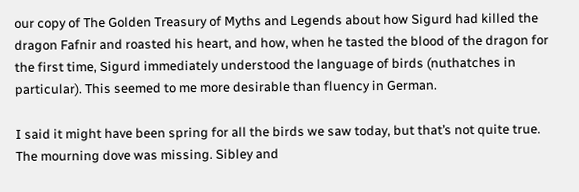our copy of The Golden Treasury of Myths and Legends about how Sigurd had killed the dragon Fafnir and roasted his heart, and how, when he tasted the blood of the dragon for the first time, Sigurd immediately understood the language of birds (nuthatches in particular). This seemed to me more desirable than fluency in German.

I said it might have been spring for all the birds we saw today, but that’s not quite true. The mourning dove was missing. Sibley and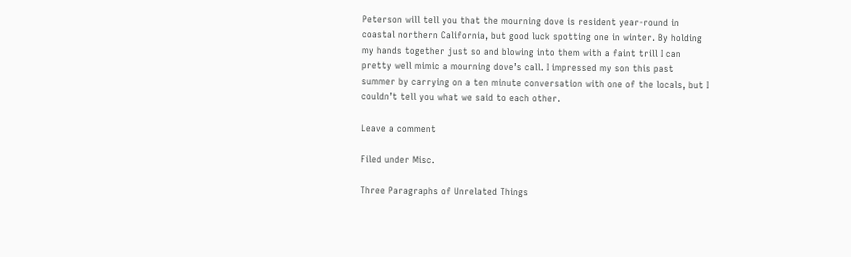Peterson will tell you that the mourning dove is resident year-round in coastal northern California, but good luck spotting one in winter. By holding my hands together just so and blowing into them with a faint trill I can pretty well mimic a mourning dove’s call. I impressed my son this past summer by carrying on a ten minute conversation with one of the locals, but I couldn’t tell you what we said to each other.

Leave a comment

Filed under Misc.

Three Paragraphs of Unrelated Things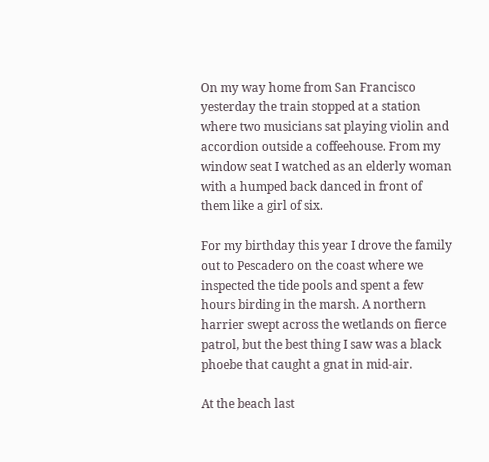On my way home from San Francisco yesterday the train stopped at a station where two musicians sat playing violin and accordion outside a coffeehouse. From my window seat I watched as an elderly woman with a humped back danced in front of them like a girl of six.

For my birthday this year I drove the family out to Pescadero on the coast where we inspected the tide pools and spent a few hours birding in the marsh. A northern harrier swept across the wetlands on fierce patrol, but the best thing I saw was a black phoebe that caught a gnat in mid-air.

At the beach last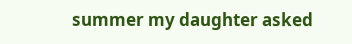summer my daughter asked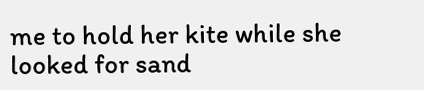me to hold her kite while she looked for sand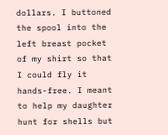dollars. I buttoned the spool into the left breast pocket of my shirt so that I could fly it hands-free. I meant to help my daughter hunt for shells but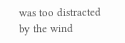was too distracted by the wind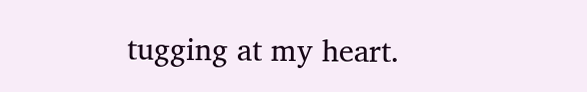tugging at my heart.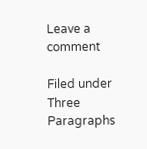Leave a comment

Filed under Three Paragraphs